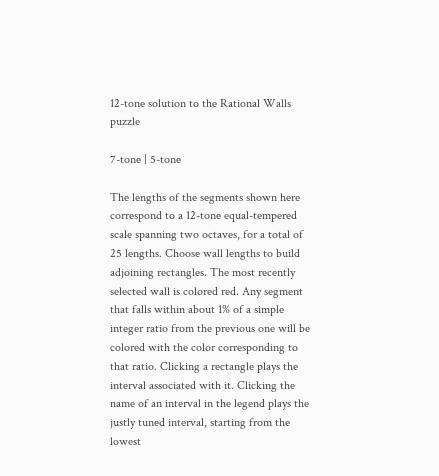12-tone solution to the Rational Walls puzzle

7-tone | 5-tone

The lengths of the segments shown here correspond to a 12-tone equal-tempered scale spanning two octaves, for a total of 25 lengths. Choose wall lengths to build adjoining rectangles. The most recently selected wall is colored red. Any segment that falls within about 1% of a simple integer ratio from the previous one will be colored with the color corresponding to that ratio. Clicking a rectangle plays the interval associated with it. Clicking the name of an interval in the legend plays the justly tuned interval, starting from the lowest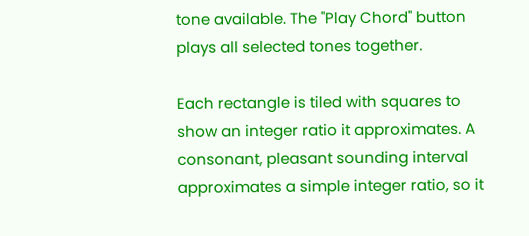tone available. The "Play Chord" button plays all selected tones together.

Each rectangle is tiled with squares to show an integer ratio it approximates. A consonant, pleasant sounding interval approximates a simple integer ratio, so it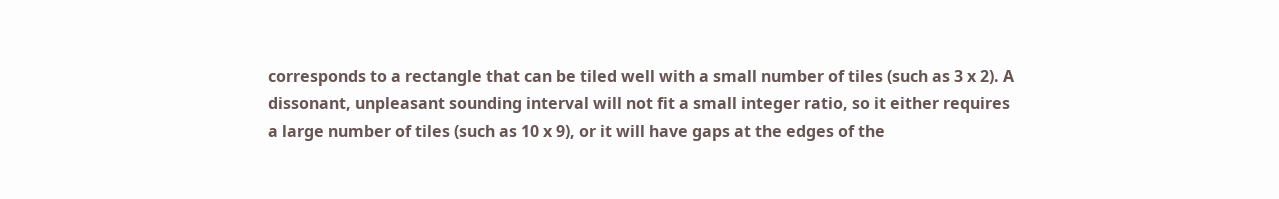corresponds to a rectangle that can be tiled well with a small number of tiles (such as 3 x 2). A dissonant, unpleasant sounding interval will not fit a small integer ratio, so it either requires a large number of tiles (such as 10 x 9), or it will have gaps at the edges of the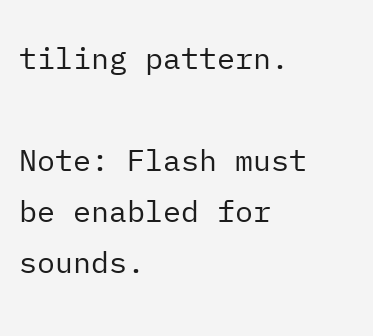tiling pattern.

Note: Flash must be enabled for sounds.